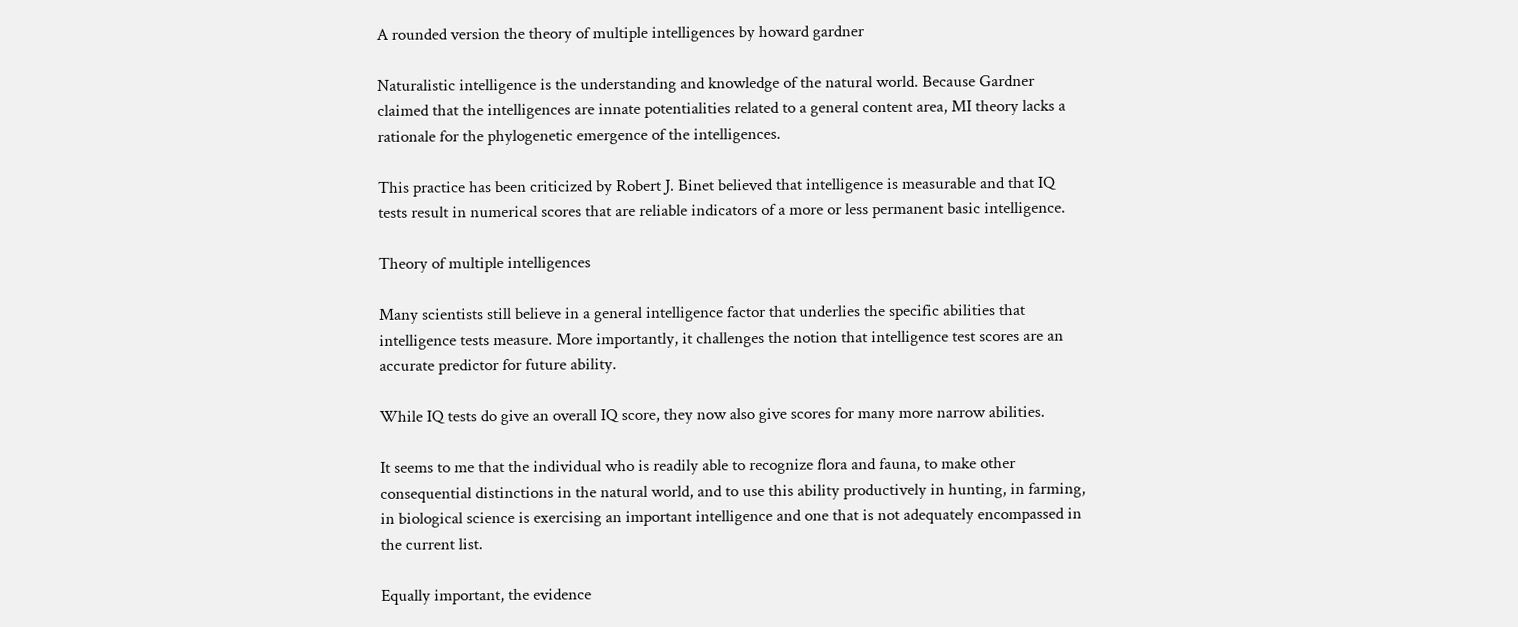A rounded version the theory of multiple intelligences by howard gardner

Naturalistic intelligence is the understanding and knowledge of the natural world. Because Gardner claimed that the intelligences are innate potentialities related to a general content area, MI theory lacks a rationale for the phylogenetic emergence of the intelligences.

This practice has been criticized by Robert J. Binet believed that intelligence is measurable and that IQ tests result in numerical scores that are reliable indicators of a more or less permanent basic intelligence.

Theory of multiple intelligences

Many scientists still believe in a general intelligence factor that underlies the specific abilities that intelligence tests measure. More importantly, it challenges the notion that intelligence test scores are an accurate predictor for future ability.

While IQ tests do give an overall IQ score, they now also give scores for many more narrow abilities.

It seems to me that the individual who is readily able to recognize flora and fauna, to make other consequential distinctions in the natural world, and to use this ability productively in hunting, in farming, in biological science is exercising an important intelligence and one that is not adequately encompassed in the current list.

Equally important, the evidence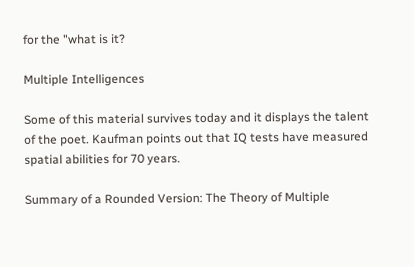for the "what is it?

Multiple Intelligences

Some of this material survives today and it displays the talent of the poet. Kaufman points out that IQ tests have measured spatial abilities for 70 years.

Summary of a Rounded Version: The Theory of Multiple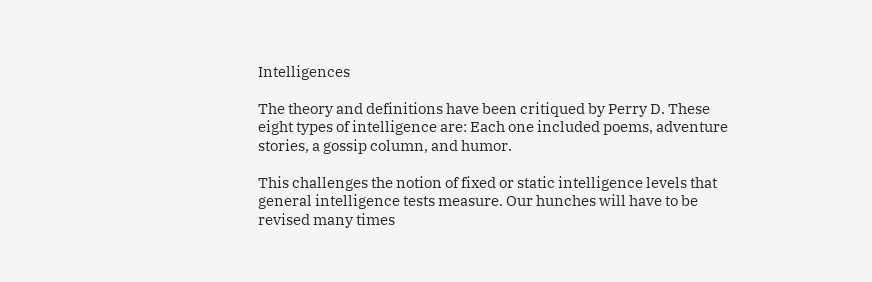Intelligences

The theory and definitions have been critiqued by Perry D. These eight types of intelligence are: Each one included poems, adventure stories, a gossip column, and humor.

This challenges the notion of fixed or static intelligence levels that general intelligence tests measure. Our hunches will have to be revised many times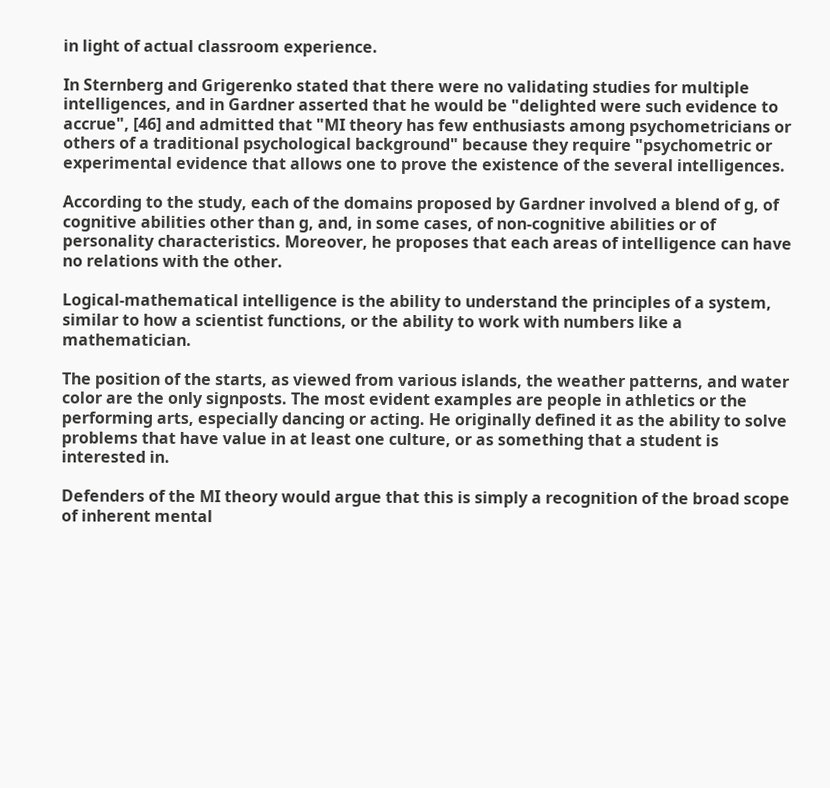in light of actual classroom experience.

In Sternberg and Grigerenko stated that there were no validating studies for multiple intelligences, and in Gardner asserted that he would be "delighted were such evidence to accrue", [46] and admitted that "MI theory has few enthusiasts among psychometricians or others of a traditional psychological background" because they require "psychometric or experimental evidence that allows one to prove the existence of the several intelligences.

According to the study, each of the domains proposed by Gardner involved a blend of g, of cognitive abilities other than g, and, in some cases, of non-cognitive abilities or of personality characteristics. Moreover, he proposes that each areas of intelligence can have no relations with the other.

Logical-mathematical intelligence is the ability to understand the principles of a system, similar to how a scientist functions, or the ability to work with numbers like a mathematician.

The position of the starts, as viewed from various islands, the weather patterns, and water color are the only signposts. The most evident examples are people in athletics or the performing arts, especially dancing or acting. He originally defined it as the ability to solve problems that have value in at least one culture, or as something that a student is interested in.

Defenders of the MI theory would argue that this is simply a recognition of the broad scope of inherent mental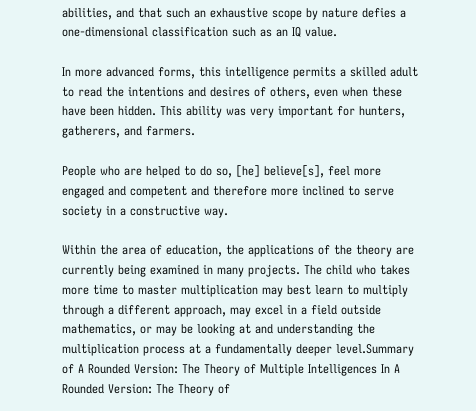abilities, and that such an exhaustive scope by nature defies a one-dimensional classification such as an IQ value.

In more advanced forms, this intelligence permits a skilled adult to read the intentions and desires of others, even when these have been hidden. This ability was very important for hunters, gatherers, and farmers.

People who are helped to do so, [he] believe[s], feel more engaged and competent and therefore more inclined to serve society in a constructive way.

Within the area of education, the applications of the theory are currently being examined in many projects. The child who takes more time to master multiplication may best learn to multiply through a different approach, may excel in a field outside mathematics, or may be looking at and understanding the multiplication process at a fundamentally deeper level.Summary of A Rounded Version: The Theory of Multiple Intelligences In A Rounded Version: The Theory of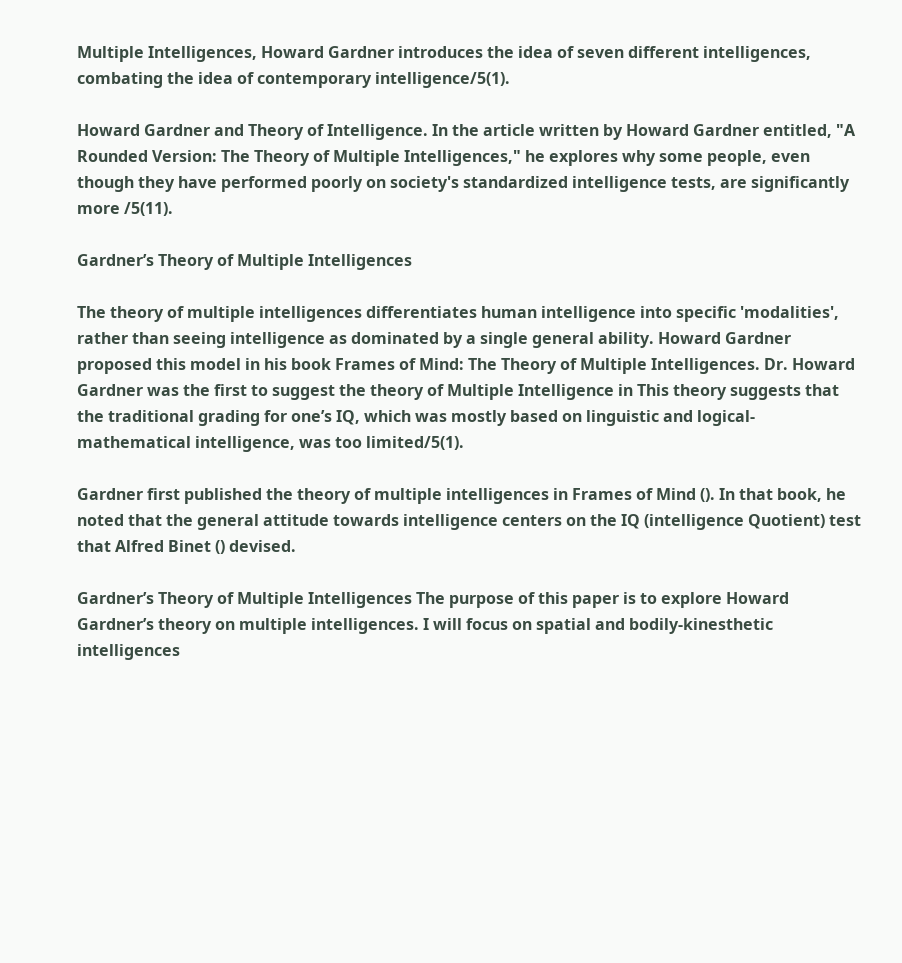Multiple Intelligences, Howard Gardner introduces the idea of seven different intelligences, combating the idea of contemporary intelligence/5(1).

Howard Gardner and Theory of Intelligence. In the article written by Howard Gardner entitled, "A Rounded Version: The Theory of Multiple Intelligences," he explores why some people, even though they have performed poorly on society's standardized intelligence tests, are significantly more /5(11).

Gardner’s Theory of Multiple Intelligences

The theory of multiple intelligences differentiates human intelligence into specific 'modalities', rather than seeing intelligence as dominated by a single general ability. Howard Gardner proposed this model in his book Frames of Mind: The Theory of Multiple Intelligences. Dr. Howard Gardner was the first to suggest the theory of Multiple Intelligence in This theory suggests that the traditional grading for one’s IQ, which was mostly based on linguistic and logical-mathematical intelligence, was too limited/5(1).

Gardner first published the theory of multiple intelligences in Frames of Mind (). In that book, he noted that the general attitude towards intelligence centers on the IQ (intelligence Quotient) test that Alfred Binet () devised.

Gardner’s Theory of Multiple Intelligences The purpose of this paper is to explore Howard Gardner’s theory on multiple intelligences. I will focus on spatial and bodily-kinesthetic intelligences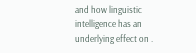and how linguistic intelligence has an underlying effect on .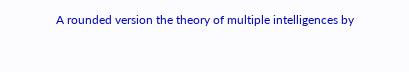A rounded version the theory of multiple intelligences by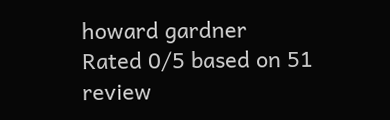howard gardner
Rated 0/5 based on 51 review